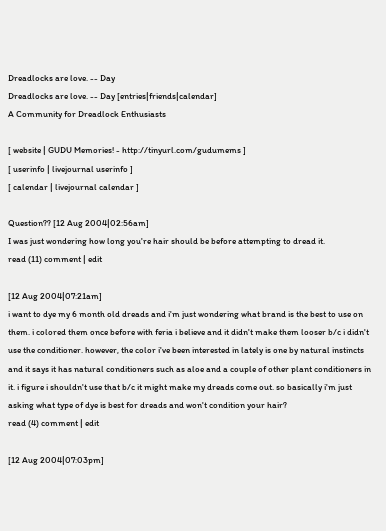Dreadlocks are love. -- Day
Dreadlocks are love. -- Day [entries|friends|calendar]
A Community for Dreadlock Enthusiasts

[ website | GUDU Memories! - http://tinyurl.com/gudumems ]
[ userinfo | livejournal userinfo ]
[ calendar | livejournal calendar ]

Question?? [12 Aug 2004|02:56am]
I was just wondering how long you're hair should be before attempting to dread it.
read (11) comment | edit

[12 Aug 2004|07:21am]
i want to dye my 6 month old dreads and i'm just wondering what brand is the best to use on them. i colored them once before with feria i believe and it didn't make them looser b/c i didn't use the conditioner. however, the color i've been interested in lately is one by natural instincts and it says it has natural conditioners such as aloe and a couple of other plant conditioners in it. i figure i shouldn't use that b/c it might make my dreads come out. so basically i'm just asking what type of dye is best for dreads and won't condition your hair?
read (4) comment | edit

[12 Aug 2004|07:03pm]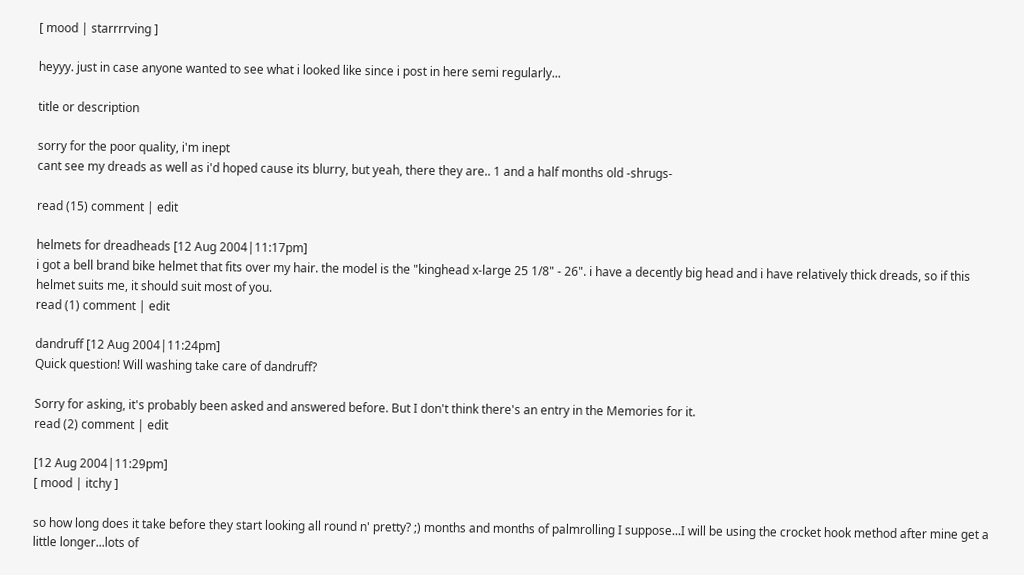[ mood | starrrrving ]

heyyy. just in case anyone wanted to see what i looked like since i post in here semi regularly...

title or description

sorry for the poor quality, i'm inept
cant see my dreads as well as i'd hoped cause its blurry, but yeah, there they are.. 1 and a half months old -shrugs-

read (15) comment | edit

helmets for dreadheads [12 Aug 2004|11:17pm]
i got a bell brand bike helmet that fits over my hair. the model is the "kinghead x-large 25 1/8" - 26". i have a decently big head and i have relatively thick dreads, so if this helmet suits me, it should suit most of you.
read (1) comment | edit

dandruff [12 Aug 2004|11:24pm]
Quick question! Will washing take care of dandruff?

Sorry for asking, it's probably been asked and answered before. But I don't think there's an entry in the Memories for it.
read (2) comment | edit

[12 Aug 2004|11:29pm]
[ mood | itchy ]

so how long does it take before they start looking all round n' pretty? ;) months and months of palmrolling I suppose...I will be using the crocket hook method after mine get a little longer...lots of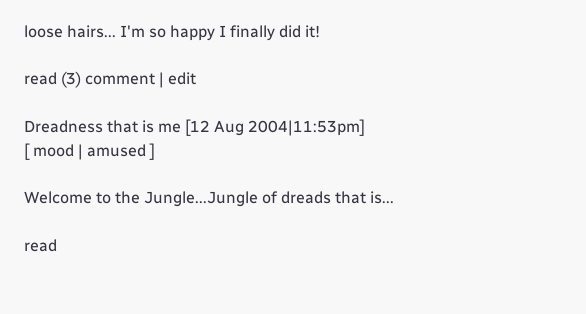loose hairs... I'm so happy I finally did it!

read (3) comment | edit

Dreadness that is me [12 Aug 2004|11:53pm]
[ mood | amused ]

Welcome to the Jungle...Jungle of dreads that is...

read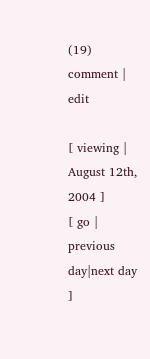(19) comment | edit

[ viewing | August 12th, 2004 ]
[ go | previous day|next day ]